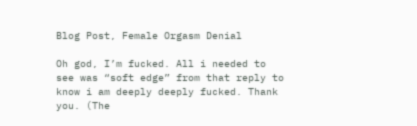Blog Post, Female Orgasm Denial

Oh god, I’m fucked. All i needed to see was “soft edge” from that reply to know i am deeply deeply fucked. Thank you. (The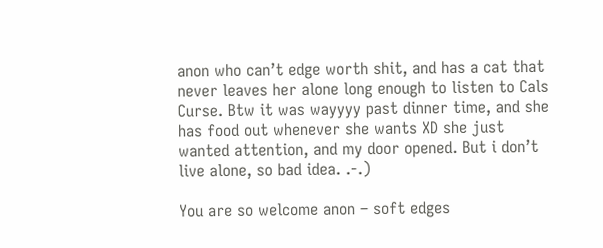anon who can’t edge worth shit, and has a cat that never leaves her alone long enough to listen to Cals Curse. Btw it was wayyyy past dinner time, and she has food out whenever she wants XD she just wanted attention, and my door opened. But i don’t live alone, so bad idea. .-.)

You are so welcome anon – soft edges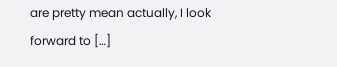are pretty mean actually, I look forward to […]